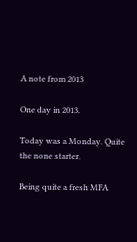A note from 2013

One day in 2013.

Today was a Monday. Quite the none starter.

Being quite a fresh MFA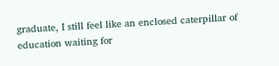graduate, I still feel like an enclosed caterpillar of education waiting for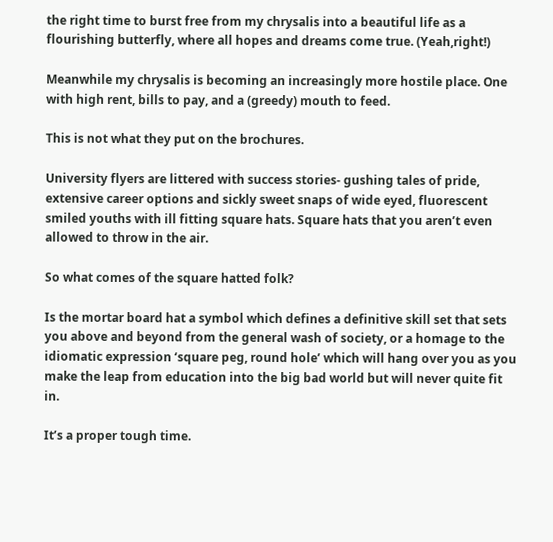the right time to burst free from my chrysalis into a beautiful life as a flourishing butterfly, where all hopes and dreams come true. (Yeah,right!)

Meanwhile my chrysalis is becoming an increasingly more hostile place. One with high rent, bills to pay, and a (greedy) mouth to feed.

This is not what they put on the brochures.

University flyers are littered with success stories- gushing tales of pride, extensive career options and sickly sweet snaps of wide eyed, fluorescent smiled youths with ill fitting square hats. Square hats that you aren’t even allowed to throw in the air.

So what comes of the square hatted folk?

Is the mortar board hat a symbol which defines a definitive skill set that sets you above and beyond from the general wash of society, or a homage to the idiomatic expression ‘square peg, round hole’ which will hang over you as you make the leap from education into the big bad world but will never quite fit in.

It’s a proper tough time.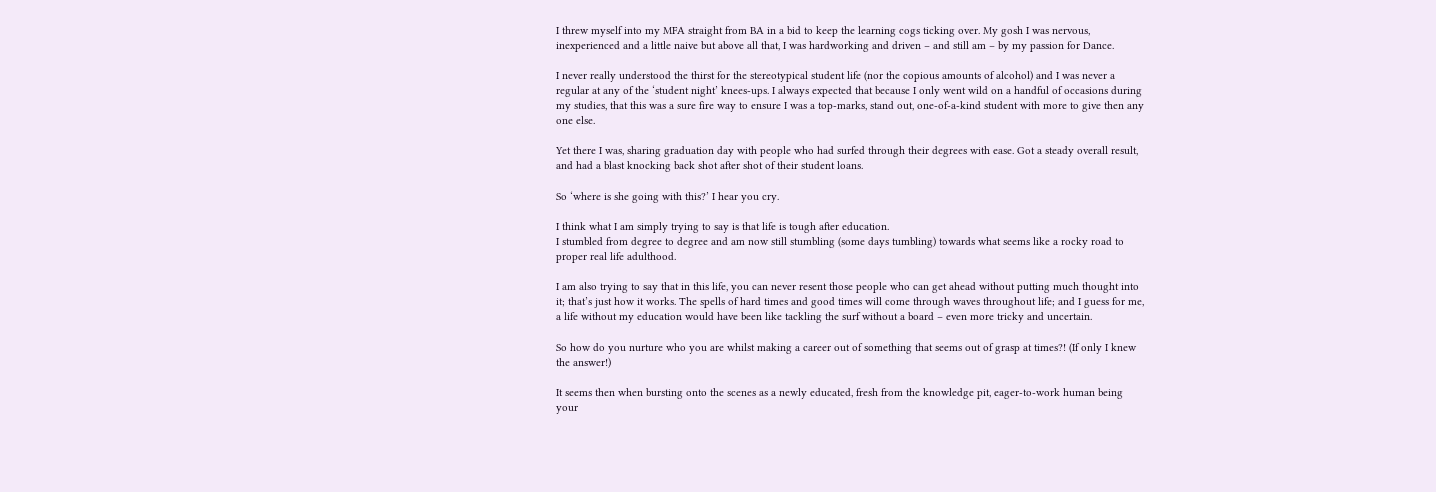I threw myself into my MFA straight from BA in a bid to keep the learning cogs ticking over. My gosh I was nervous, inexperienced and a little naive but above all that, I was hardworking and driven – and still am – by my passion for Dance.

I never really understood the thirst for the stereotypical student life (nor the copious amounts of alcohol) and I was never a regular at any of the ‘student night’ knees-ups. I always expected that because I only went wild on a handful of occasions during my studies, that this was a sure fire way to ensure I was a top-marks, stand out, one-of-a-kind student with more to give then any one else.

Yet there I was, sharing graduation day with people who had surfed through their degrees with ease. Got a steady overall result, and had a blast knocking back shot after shot of their student loans.

So ‘where is she going with this?’ I hear you cry.

I think what I am simply trying to say is that life is tough after education.
I stumbled from degree to degree and am now still stumbling (some days tumbling) towards what seems like a rocky road to proper real life adulthood.

I am also trying to say that in this life, you can never resent those people who can get ahead without putting much thought into it; that’s just how it works. The spells of hard times and good times will come through waves throughout life; and I guess for me, a life without my education would have been like tackling the surf without a board – even more tricky and uncertain.

So how do you nurture who you are whilst making a career out of something that seems out of grasp at times?! (If only I knew the answer!)

It seems then when bursting onto the scenes as a newly educated, fresh from the knowledge pit, eager-to-work human being your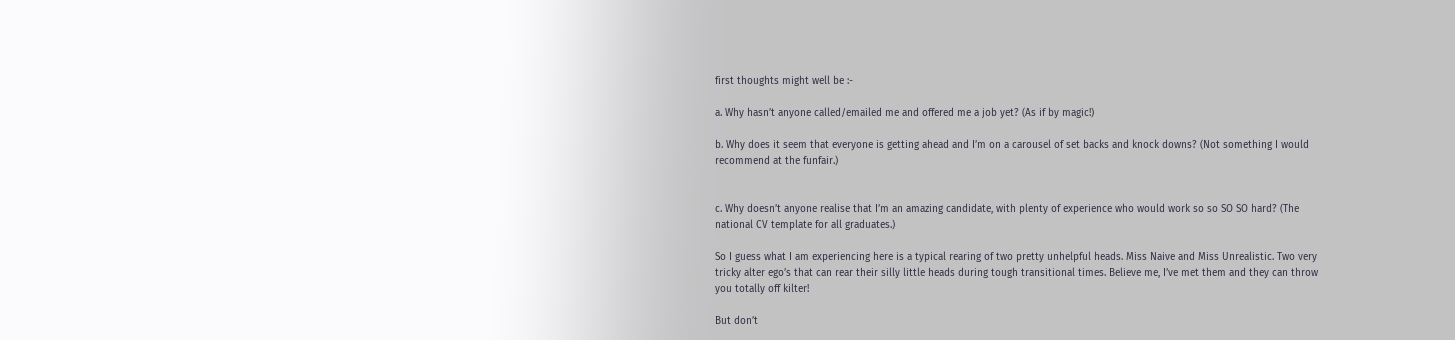first thoughts might well be :-

a. Why hasn’t anyone called/emailed me and offered me a job yet? (As if by magic!)

b. Why does it seem that everyone is getting ahead and I’m on a carousel of set backs and knock downs? (Not something I would recommend at the funfair.)


c. Why doesn’t anyone realise that I’m an amazing candidate, with plenty of experience who would work so so SO SO hard? (The national CV template for all graduates.)

So I guess what I am experiencing here is a typical rearing of two pretty unhelpful heads. Miss Naive and Miss Unrealistic. Two very tricky alter ego’s that can rear their silly little heads during tough transitional times. Believe me, I’ve met them and they can throw you totally off kilter!

But don’t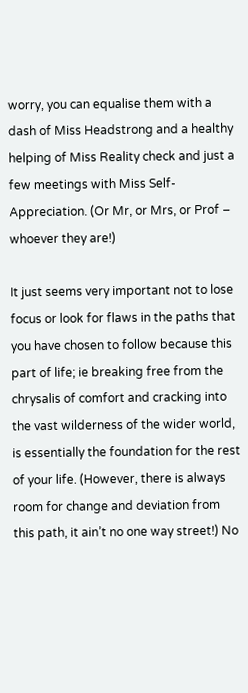worry, you can equalise them with a dash of Miss Headstrong and a healthy helping of Miss Reality check and just a few meetings with Miss Self-Appreciation. (Or Mr, or Mrs, or Prof – whoever they are!)

It just seems very important not to lose focus or look for flaws in the paths that you have chosen to follow because this part of life; ie breaking free from the chrysalis of comfort and cracking into the vast wilderness of the wider world, is essentially the foundation for the rest of your life. (However, there is always room for change and deviation from this path, it ain’t no one way street!) No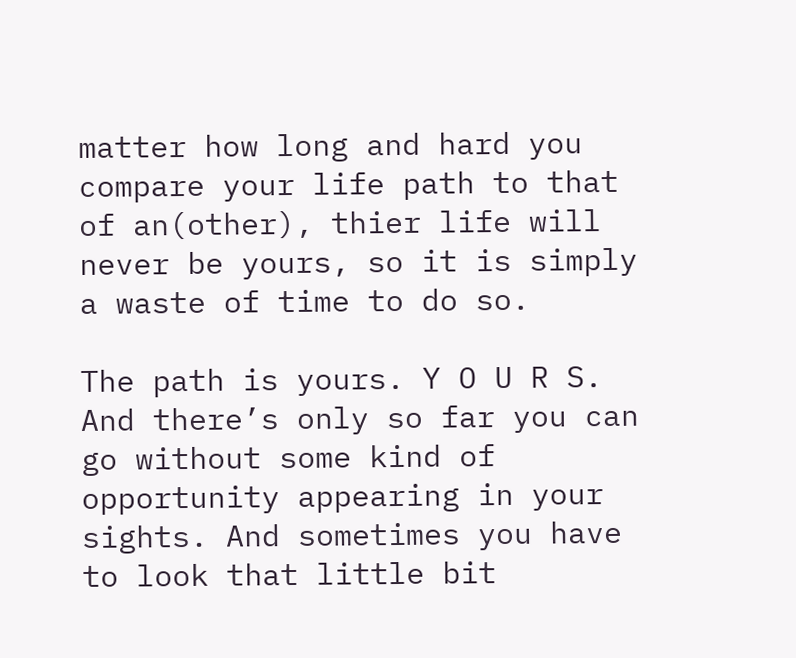matter how long and hard you compare your life path to that of an(other), thier life will never be yours, so it is simply a waste of time to do so.

The path is yours. Y O U R S. And there’s only so far you can go without some kind of opportunity appearing in your sights. And sometimes you have to look that little bit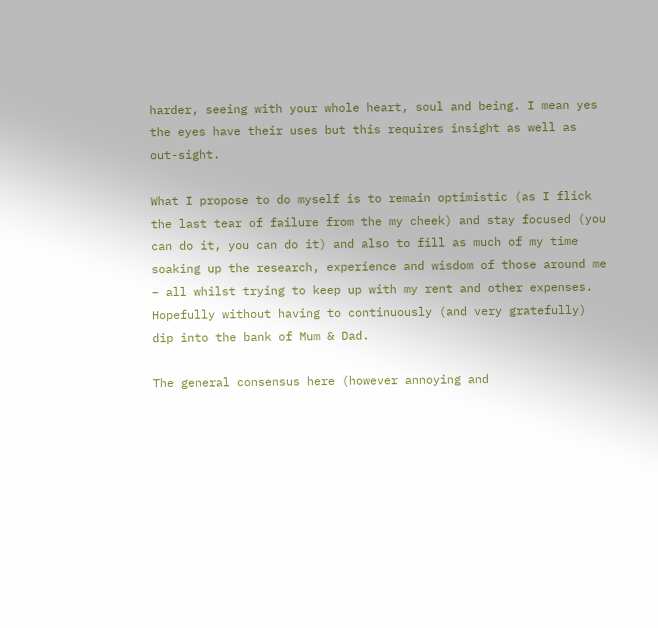harder, seeing with your whole heart, soul and being. I mean yes the eyes have their uses but this requires insight as well as out-sight.

What I propose to do myself is to remain optimistic (as I flick the last tear of failure from the my cheek) and stay focused (you can do it, you can do it) and also to fill as much of my time soaking up the research, experience and wisdom of those around me – all whilst trying to keep up with my rent and other expenses. Hopefully without having to continuously (and very gratefully) dip into the bank of Mum & Dad.

The general consensus here (however annoying and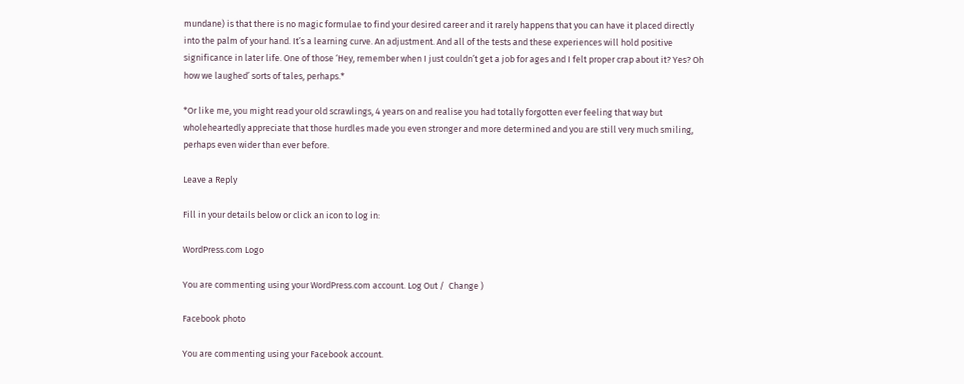mundane) is that there is no magic formulae to find your desired career and it rarely happens that you can have it placed directly into the palm of your hand. It’s a learning curve. An adjustment. And all of the tests and these experiences will hold positive significance in later life. One of those ‘Hey, remember when I just couldn’t get a job for ages and I felt proper crap about it? Yes? Oh how we laughed’ sorts of tales, perhaps.*

*Or like me, you might read your old scrawlings, 4 years on and realise you had totally forgotten ever feeling that way but wholeheartedly appreciate that those hurdles made you even stronger and more determined and you are still very much smiling, perhaps even wider than ever before.

Leave a Reply

Fill in your details below or click an icon to log in:

WordPress.com Logo

You are commenting using your WordPress.com account. Log Out /  Change )

Facebook photo

You are commenting using your Facebook account.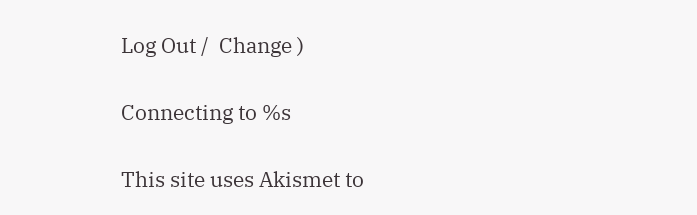Log Out /  Change )

Connecting to %s

This site uses Akismet to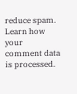reduce spam. Learn how your comment data is processed.